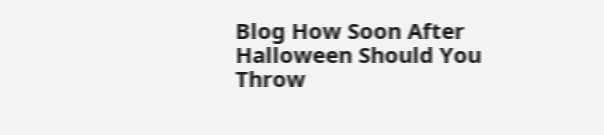Blog How Soon After Halloween Should You Throw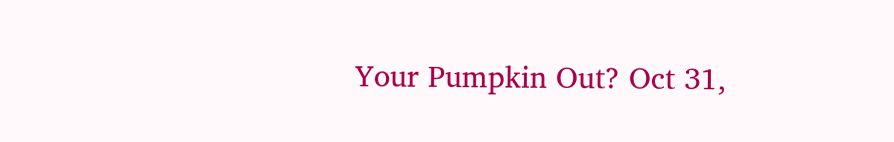Your Pumpkin Out? Oct 31,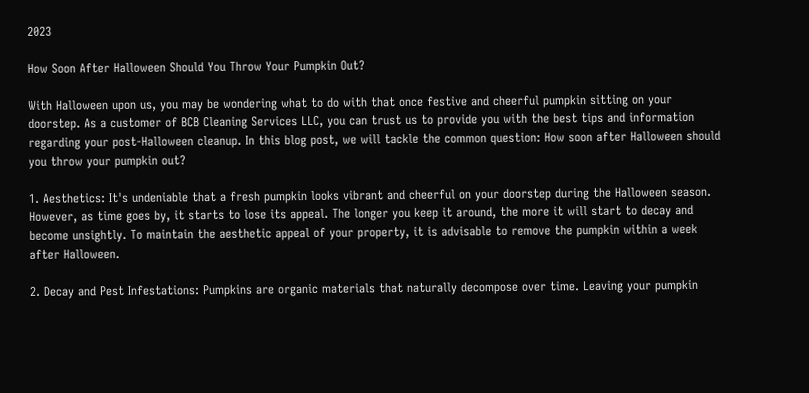2023

How Soon After Halloween Should You Throw Your Pumpkin Out?

With Halloween upon us, you may be wondering what to do with that once festive and cheerful pumpkin sitting on your doorstep. As a customer of BCB Cleaning Services LLC, you can trust us to provide you with the best tips and information regarding your post-Halloween cleanup. In this blog post, we will tackle the common question: How soon after Halloween should you throw your pumpkin out?

1. Aesthetics: It's undeniable that a fresh pumpkin looks vibrant and cheerful on your doorstep during the Halloween season. However, as time goes by, it starts to lose its appeal. The longer you keep it around, the more it will start to decay and become unsightly. To maintain the aesthetic appeal of your property, it is advisable to remove the pumpkin within a week after Halloween.

2. Decay and Pest Infestations: Pumpkins are organic materials that naturally decompose over time. Leaving your pumpkin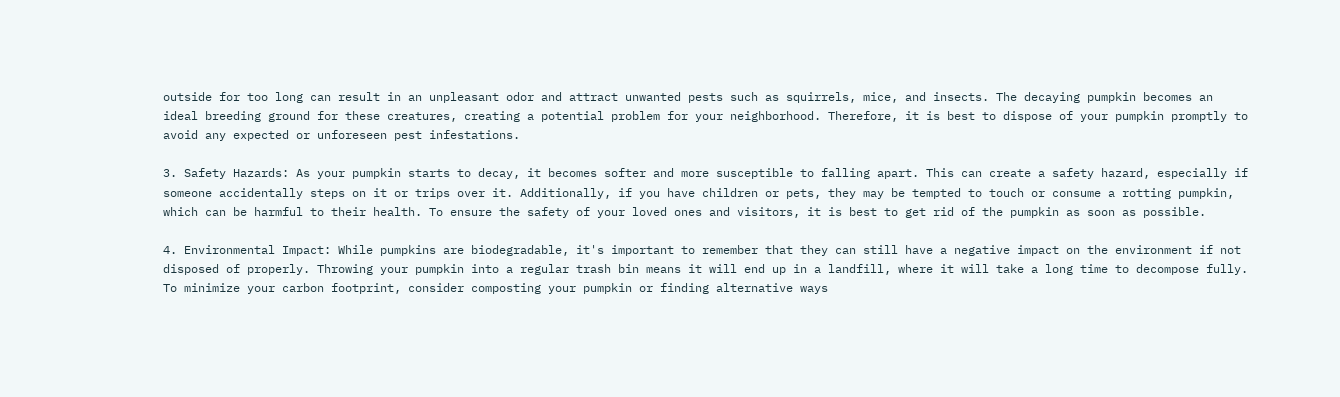outside for too long can result in an unpleasant odor and attract unwanted pests such as squirrels, mice, and insects. The decaying pumpkin becomes an ideal breeding ground for these creatures, creating a potential problem for your neighborhood. Therefore, it is best to dispose of your pumpkin promptly to avoid any expected or unforeseen pest infestations.

3. Safety Hazards: As your pumpkin starts to decay, it becomes softer and more susceptible to falling apart. This can create a safety hazard, especially if someone accidentally steps on it or trips over it. Additionally, if you have children or pets, they may be tempted to touch or consume a rotting pumpkin, which can be harmful to their health. To ensure the safety of your loved ones and visitors, it is best to get rid of the pumpkin as soon as possible.

4. Environmental Impact: While pumpkins are biodegradable, it's important to remember that they can still have a negative impact on the environment if not disposed of properly. Throwing your pumpkin into a regular trash bin means it will end up in a landfill, where it will take a long time to decompose fully. To minimize your carbon footprint, consider composting your pumpkin or finding alternative ways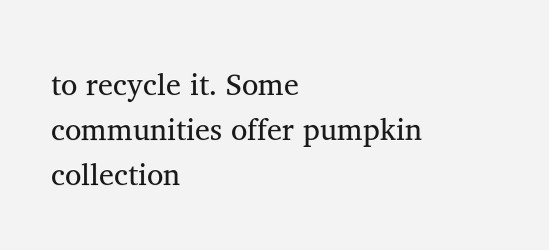to recycle it. Some communities offer pumpkin collection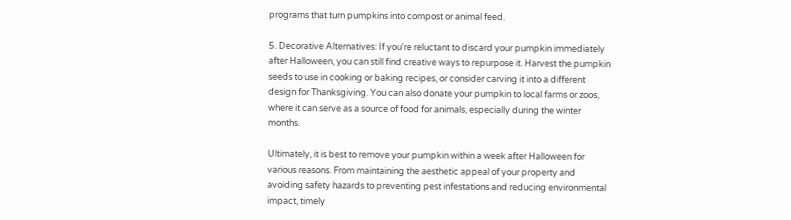programs that turn pumpkins into compost or animal feed.

5. Decorative Alternatives: If you're reluctant to discard your pumpkin immediately after Halloween, you can still find creative ways to repurpose it. Harvest the pumpkin seeds to use in cooking or baking recipes, or consider carving it into a different design for Thanksgiving. You can also donate your pumpkin to local farms or zoos, where it can serve as a source of food for animals, especially during the winter months.

Ultimately, it is best to remove your pumpkin within a week after Halloween for various reasons. From maintaining the aesthetic appeal of your property and avoiding safety hazards to preventing pest infestations and reducing environmental impact, timely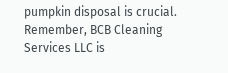pumpkin disposal is crucial. Remember, BCB Cleaning Services LLC is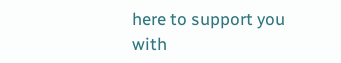here to support you with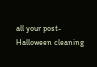all your post-Halloween cleaning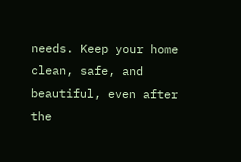needs. Keep your home clean, safe, and beautiful, even after the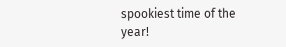spookiest time of the year!